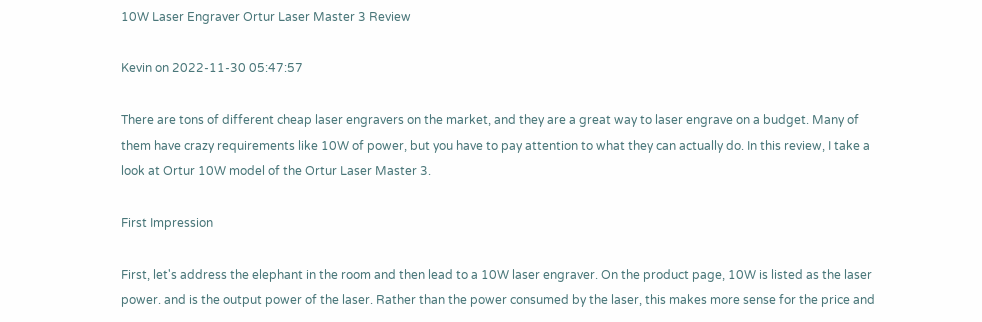10W Laser Engraver Ortur Laser Master 3 Review

Kevin on 2022-11-30 05:47:57

There are tons of different cheap laser engravers on the market, and they are a great way to laser engrave on a budget. Many of them have crazy requirements like 10W of power, but you have to pay attention to what they can actually do. In this review, I take a look at Ortur 10W model of the Ortur Laser Master 3.

First Impression

First, let's address the elephant in the room and then lead to a 10W laser engraver. On the product page, 10W is listed as the laser power. and is the output power of the laser. Rather than the power consumed by the laser, this makes more sense for the price and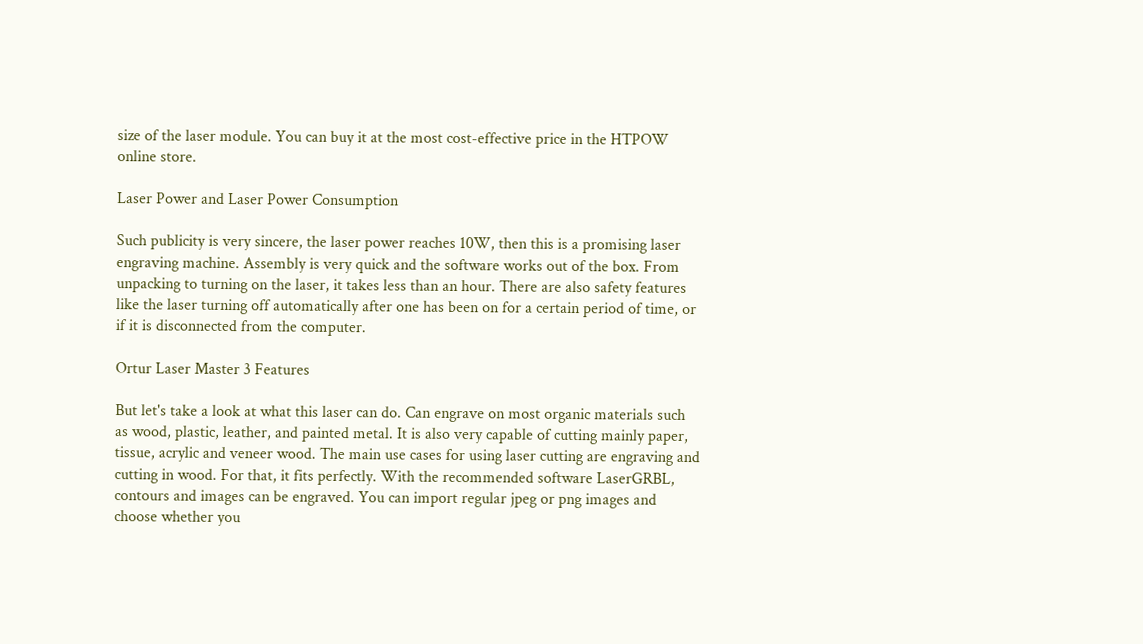size of the laser module. You can buy it at the most cost-effective price in the HTPOW online store.

Laser Power and Laser Power Consumption

Such publicity is very sincere, the laser power reaches 10W, then this is a promising laser engraving machine. Assembly is very quick and the software works out of the box. From unpacking to turning on the laser, it takes less than an hour. There are also safety features like the laser turning off automatically after one has been on for a certain period of time, or if it is disconnected from the computer.

Ortur Laser Master 3 Features

But let's take a look at what this laser can do. Can engrave on most organic materials such as wood, plastic, leather, and painted metal. It is also very capable of cutting mainly paper, tissue, acrylic and veneer wood. The main use cases for using laser cutting are engraving and cutting in wood. For that, it fits perfectly. With the recommended software LaserGRBL, contours and images can be engraved. You can import regular jpeg or png images and choose whether you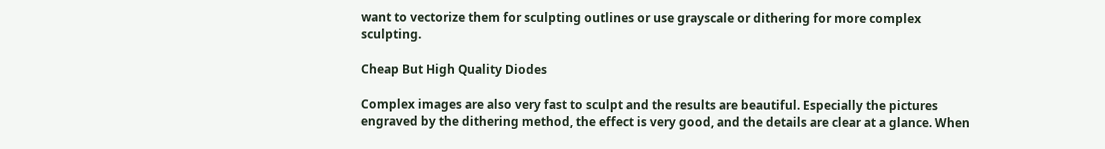want to vectorize them for sculpting outlines or use grayscale or dithering for more complex sculpting.

Cheap But High Quality Diodes

Complex images are also very fast to sculpt and the results are beautiful. Especially the pictures engraved by the dithering method, the effect is very good, and the details are clear at a glance. When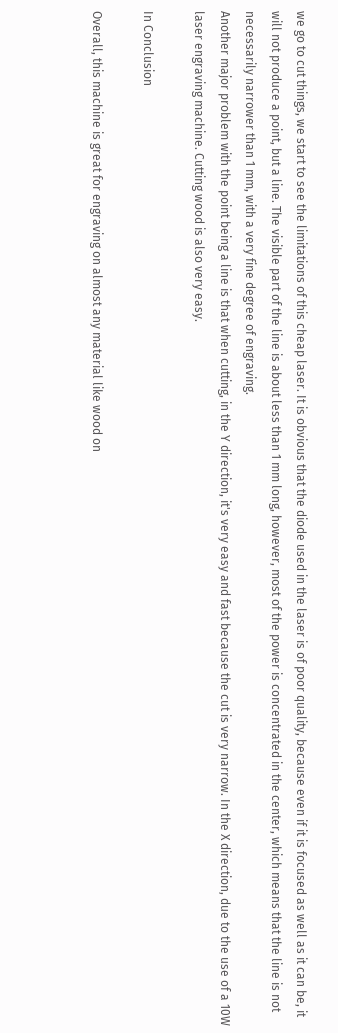we go to cut things, we start to see the limitations of this cheap laser. It is obvious that the diode used in the laser is of poor quality, because even if it is focused as well as it can be, it will not produce a point, but a line. The visible part of the line is about less than 1 mm long, however, most of the power is concentrated in the center, which means that the line is not necessarily narrower than 1 mm, with a very fine degree of engraving.
Another major problem with the point being a line is that when cutting, in the Y direction, it's very easy and fast because the cut is very narrow. In the X direction, due to the use of a 10W laser engraving machine. Cutting wood is also very easy.

In Conclusion

Overall, this machine is great for engraving on almost any material like wood on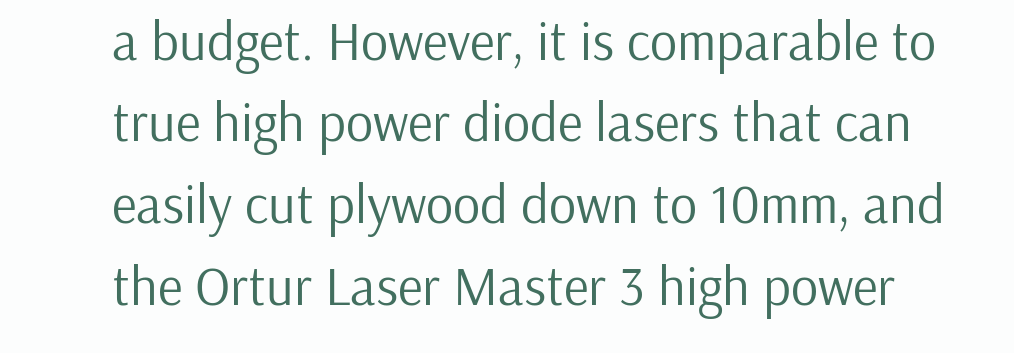a budget. However, it is comparable to true high power diode lasers that can easily cut plywood down to 10mm, and the Ortur Laser Master 3 high power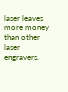laser leaves more money than other laser engravers.